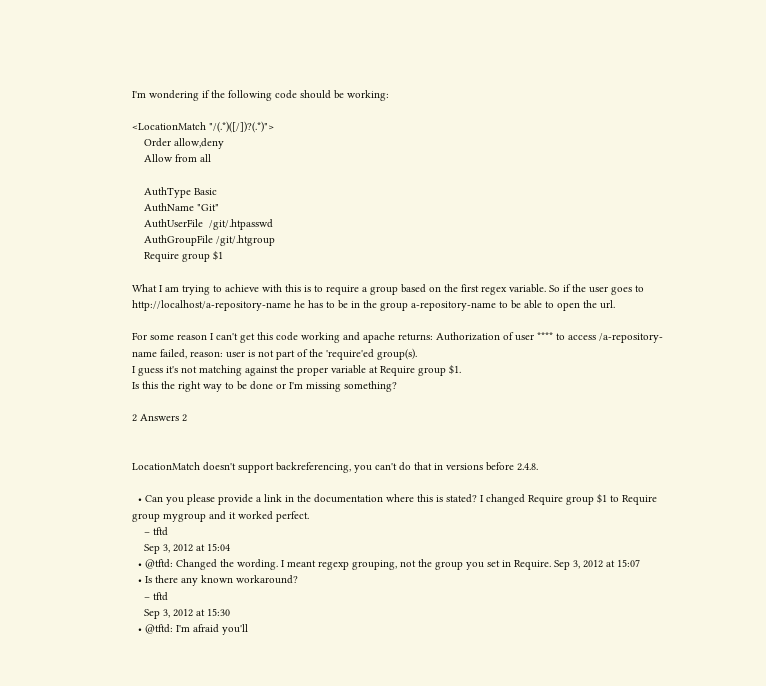I'm wondering if the following code should be working:

<LocationMatch "/(.*)([/])?(.*)">
    Order allow,deny
    Allow from all

    AuthType Basic
    AuthName "Git"
    AuthUserFile  /git/.htpasswd
    AuthGroupFile /git/.htgroup
    Require group $1

What I am trying to achieve with this is to require a group based on the first regex variable. So if the user goes to http://localhost/a-repository-name he has to be in the group a-repository-name to be able to open the url.

For some reason I can't get this code working and apache returns: Authorization of user **** to access /a-repository-name failed, reason: user is not part of the 'require'ed group(s).
I guess it's not matching against the proper variable at Require group $1.
Is this the right way to be done or I'm missing something?

2 Answers 2


LocationMatch doesn't support backreferencing, you can't do that in versions before 2.4.8.

  • Can you please provide a link in the documentation where this is stated? I changed Require group $1 to Require group mygroup and it worked perfect.
    – tftd
    Sep 3, 2012 at 15:04
  • @tftd: Changed the wording. I meant regexp grouping, not the group you set in Require. Sep 3, 2012 at 15:07
  • Is there any known workaround?
    – tftd
    Sep 3, 2012 at 15:30
  • @tftd: I'm afraid you'll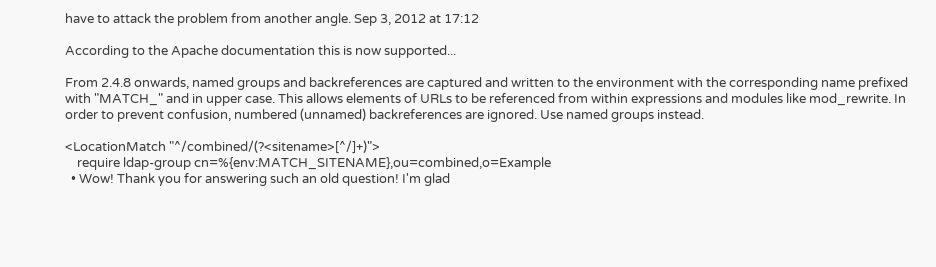have to attack the problem from another angle. Sep 3, 2012 at 17:12

According to the Apache documentation this is now supported...

From 2.4.8 onwards, named groups and backreferences are captured and written to the environment with the corresponding name prefixed with "MATCH_" and in upper case. This allows elements of URLs to be referenced from within expressions and modules like mod_rewrite. In order to prevent confusion, numbered (unnamed) backreferences are ignored. Use named groups instead.

<LocationMatch "^/combined/(?<sitename>[^/]+)">
    require ldap-group cn=%{env:MATCH_SITENAME},ou=combined,o=Example
  • Wow! Thank you for answering such an old question! I'm glad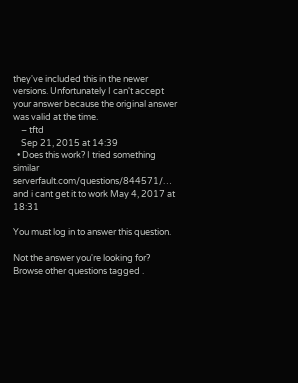they've included this in the newer versions. Unfortunately I can't accept your answer because the original answer was valid at the time.
    – tftd
    Sep 21, 2015 at 14:39
  • Does this work? I tried something similar serverfault.com/questions/844571/… and i cant get it to work May 4, 2017 at 18:31

You must log in to answer this question.

Not the answer you're looking for? Browse other questions tagged .